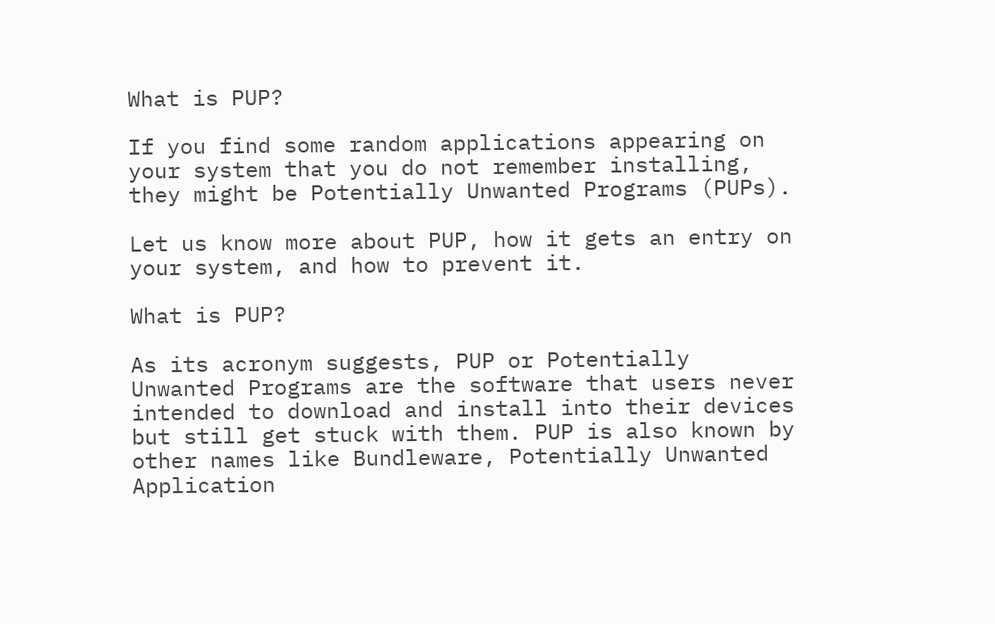What is PUP?

If you find some random applications appearing on your system that you do not remember installing, they might be Potentially Unwanted Programs (PUPs).

Let us know more about PUP, how it gets an entry on your system, and how to prevent it.

What is PUP?

As its acronym suggests, PUP or Potentially Unwanted Programs are the software that users never intended to download and install into their devices but still get stuck with them. PUP is also known by other names like Bundleware, Potentially Unwanted Application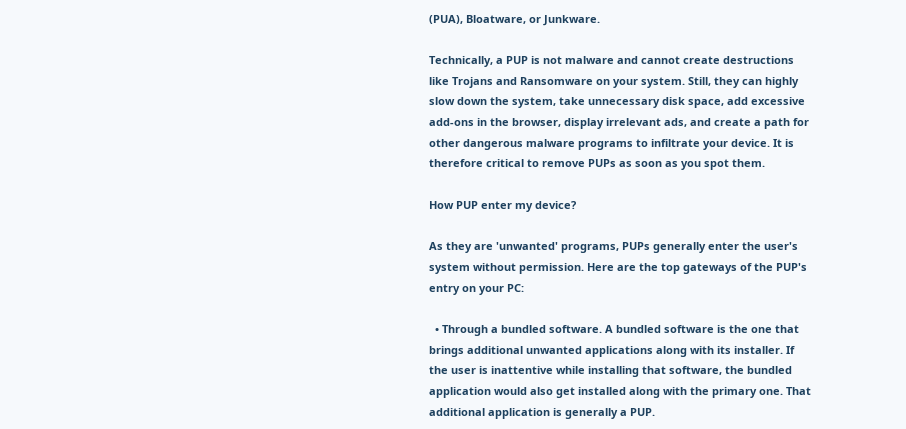(PUA), Bloatware, or Junkware.

Technically, a PUP is not malware and cannot create destructions like Trojans and Ransomware on your system. Still, they can highly slow down the system, take unnecessary disk space, add excessive add-ons in the browser, display irrelevant ads, and create a path for other dangerous malware programs to infiltrate your device. It is therefore critical to remove PUPs as soon as you spot them.

How PUP enter my device?

As they are 'unwanted' programs, PUPs generally enter the user's system without permission. Here are the top gateways of the PUP's entry on your PC:

  • Through a bundled software. A bundled software is the one that brings additional unwanted applications along with its installer. If the user is inattentive while installing that software, the bundled application would also get installed along with the primary one. That additional application is generally a PUP.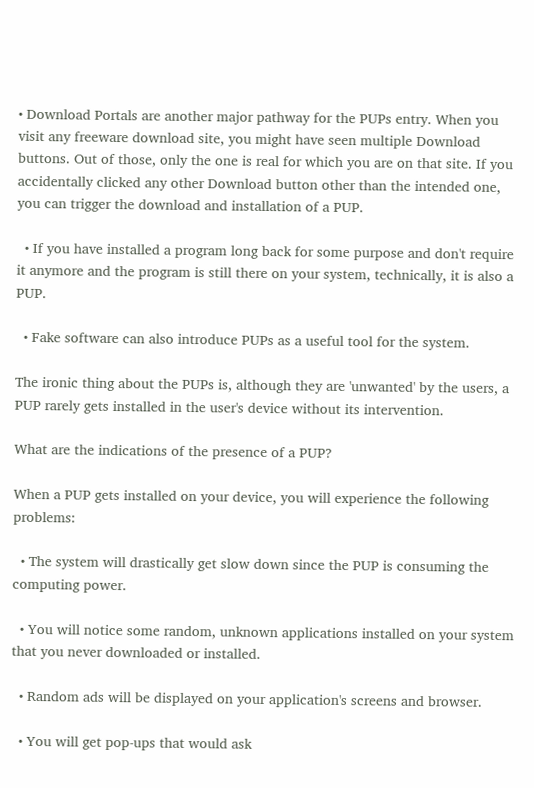• Download Portals are another major pathway for the PUPs entry. When you visit any freeware download site, you might have seen multiple Download buttons. Out of those, only the one is real for which you are on that site. If you accidentally clicked any other Download button other than the intended one, you can trigger the download and installation of a PUP.

  • If you have installed a program long back for some purpose and don't require it anymore and the program is still there on your system, technically, it is also a PUP.

  • Fake software can also introduce PUPs as a useful tool for the system.

The ironic thing about the PUPs is, although they are 'unwanted' by the users, a PUP rarely gets installed in the user's device without its intervention.

What are the indications of the presence of a PUP?

When a PUP gets installed on your device, you will experience the following problems:

  • The system will drastically get slow down since the PUP is consuming the computing power.

  • You will notice some random, unknown applications installed on your system that you never downloaded or installed.

  • Random ads will be displayed on your application's screens and browser.

  • You will get pop-ups that would ask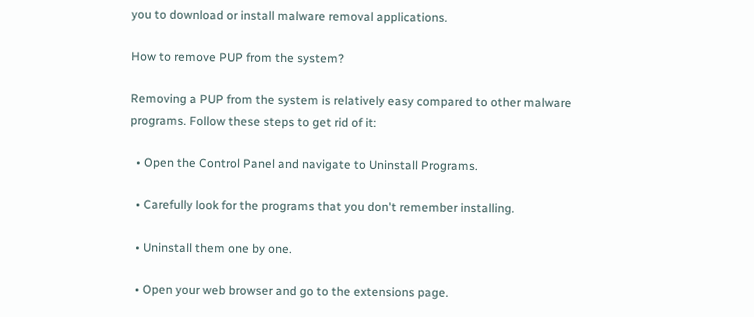you to download or install malware removal applications.

How to remove PUP from the system?

Removing a PUP from the system is relatively easy compared to other malware programs. Follow these steps to get rid of it:

  • Open the Control Panel and navigate to Uninstall Programs.

  • Carefully look for the programs that you don't remember installing.

  • Uninstall them one by one.

  • Open your web browser and go to the extensions page.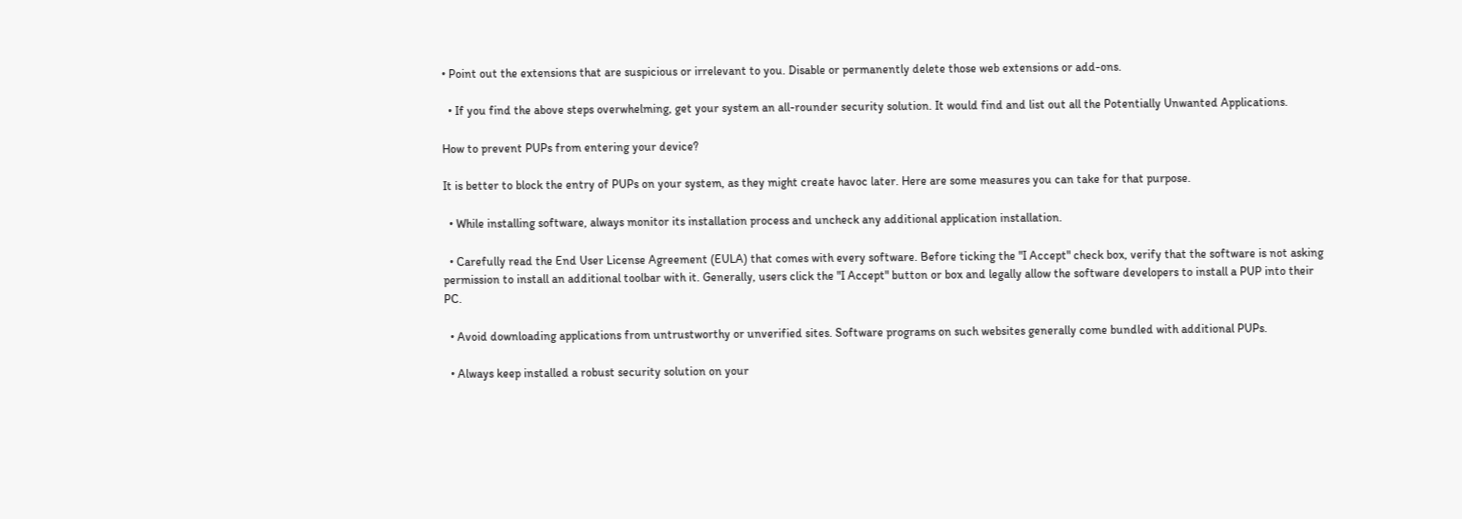• Point out the extensions that are suspicious or irrelevant to you. Disable or permanently delete those web extensions or add-ons.

  • If you find the above steps overwhelming, get your system an all-rounder security solution. It would find and list out all the Potentially Unwanted Applications.

How to prevent PUPs from entering your device?

It is better to block the entry of PUPs on your system, as they might create havoc later. Here are some measures you can take for that purpose.

  • While installing software, always monitor its installation process and uncheck any additional application installation.

  • Carefully read the End User License Agreement (EULA) that comes with every software. Before ticking the "I Accept" check box, verify that the software is not asking permission to install an additional toolbar with it. Generally, users click the "I Accept" button or box and legally allow the software developers to install a PUP into their PC.

  • Avoid downloading applications from untrustworthy or unverified sites. Software programs on such websites generally come bundled with additional PUPs.

  • Always keep installed a robust security solution on your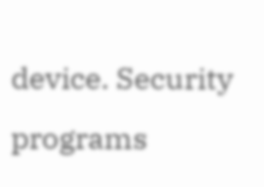device. Security programs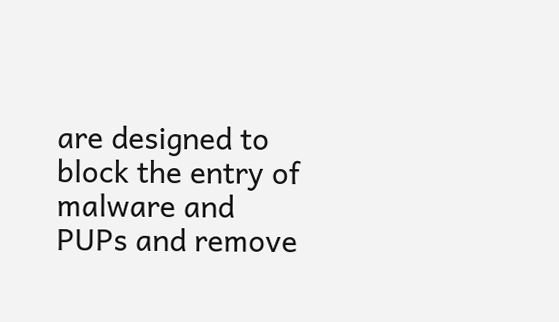are designed to block the entry of malware and PUPs and remove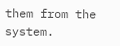them from the system.